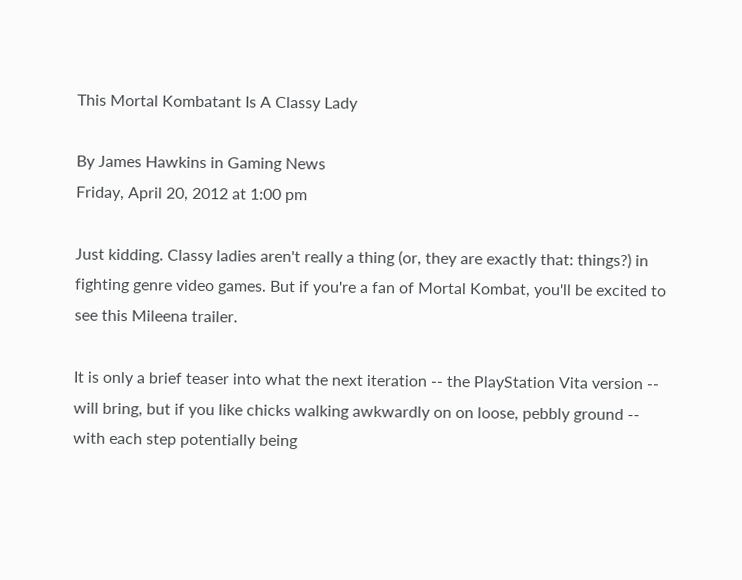This Mortal Kombatant Is A Classy Lady

By James Hawkins in Gaming News
Friday, April 20, 2012 at 1:00 pm

Just kidding. Classy ladies aren't really a thing (or, they are exactly that: things?) in fighting genre video games. But if you're a fan of Mortal Kombat, you'll be excited to see this Mileena trailer.

It is only a brief teaser into what the next iteration -- the PlayStation Vita version -- will bring, but if you like chicks walking awkwardly on on loose, pebbly ground -- with each step potentially being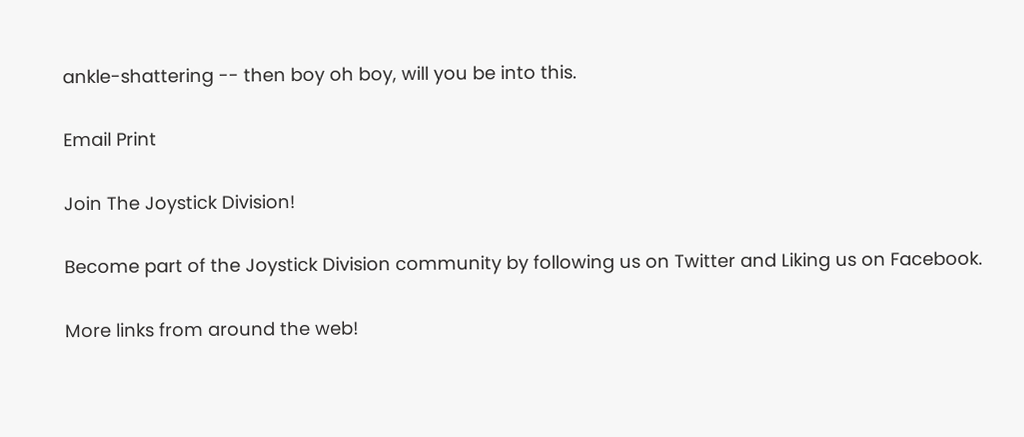ankle-shattering -- then boy oh boy, will you be into this.

Email Print

Join The Joystick Division!

Become part of the Joystick Division community by following us on Twitter and Liking us on Facebook.

More links from around the web!